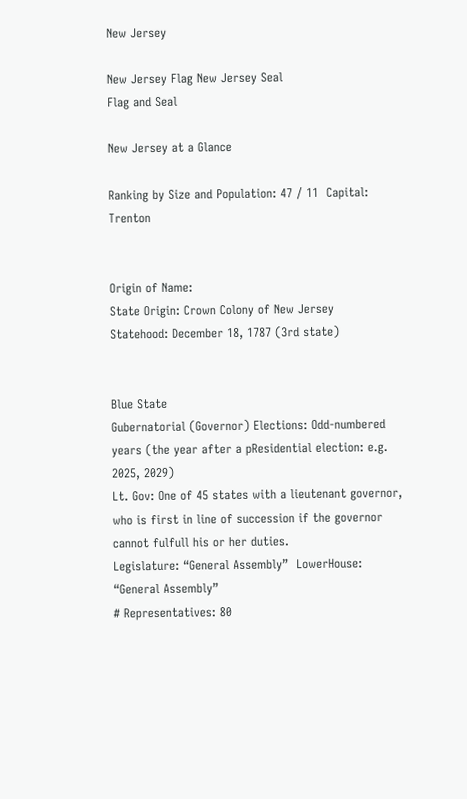New Jersey

New Jersey Flag New Jersey Seal
Flag and Seal

New Jersey at a Glance

Ranking by Size and Population: 47 / 11  Capital: Trenton


Origin of Name:
State Origin: Crown Colony of New Jersey
Statehood: December 18, 1787 (3rd state)


Blue State
Gubernatorial (Governor) Elections: Odd-numbered years (the year after a pResidential election: e.g. 2025, 2029)
Lt. Gov: One of 45 states with a lieutenant governor, who is first in line of succession if the governor cannot fulfull his or her duties.
Legislature: “General Assembly”  LowerHouse: “General Assembly”
# Representatives: 80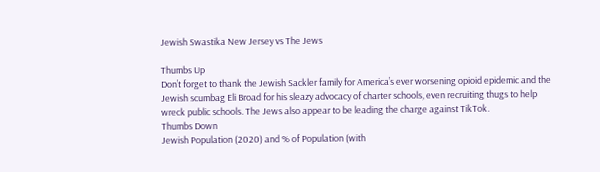Jewish Swastika New Jersey vs The Jews

Thumbs Up
Don’t forget to thank the Jewish Sackler family for America’s ever worsening opioid epidemic and the Jewish scumbag Eli Broad for his sleazy advocacy of charter schools, even recruiting thugs to help wreck public schools. The Jews also appear to be leading the charge against TikTok.
Thumbs Down
Jewish Population (2020) and % of Population (with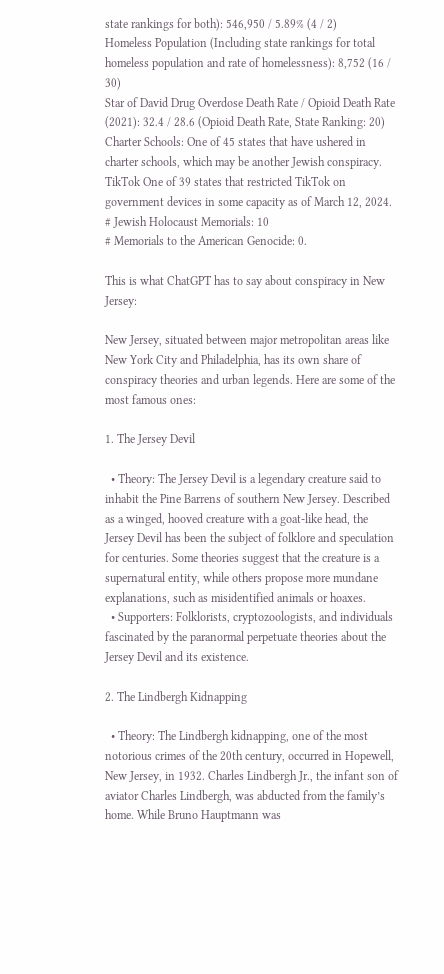state rankings for both): 546,950 / 5.89% (4 / 2)
Homeless Population (Including state rankings for total homeless population and rate of homelessness): 8,752 (16 / 30)
Star of David Drug Overdose Death Rate / Opioid Death Rate (2021): 32.4 / 28.6 (Opioid Death Rate, State Ranking: 20)
Charter Schools: One of 45 states that have ushered in charter schools, which may be another Jewish conspiracy.
TikTok One of 39 states that restricted TikTok on government devices in some capacity as of March 12, 2024.
# Jewish Holocaust Memorials: 10
# Memorials to the American Genocide: 0.

This is what ChatGPT has to say about conspiracy in New Jersey:

New Jersey, situated between major metropolitan areas like New York City and Philadelphia, has its own share of conspiracy theories and urban legends. Here are some of the most famous ones:

1. The Jersey Devil

  • Theory: The Jersey Devil is a legendary creature said to inhabit the Pine Barrens of southern New Jersey. Described as a winged, hooved creature with a goat-like head, the Jersey Devil has been the subject of folklore and speculation for centuries. Some theories suggest that the creature is a supernatural entity, while others propose more mundane explanations, such as misidentified animals or hoaxes.
  • Supporters: Folklorists, cryptozoologists, and individuals fascinated by the paranormal perpetuate theories about the Jersey Devil and its existence.

2. The Lindbergh Kidnapping

  • Theory: The Lindbergh kidnapping, one of the most notorious crimes of the 20th century, occurred in Hopewell, New Jersey, in 1932. Charles Lindbergh Jr., the infant son of aviator Charles Lindbergh, was abducted from the family’s home. While Bruno Hauptmann was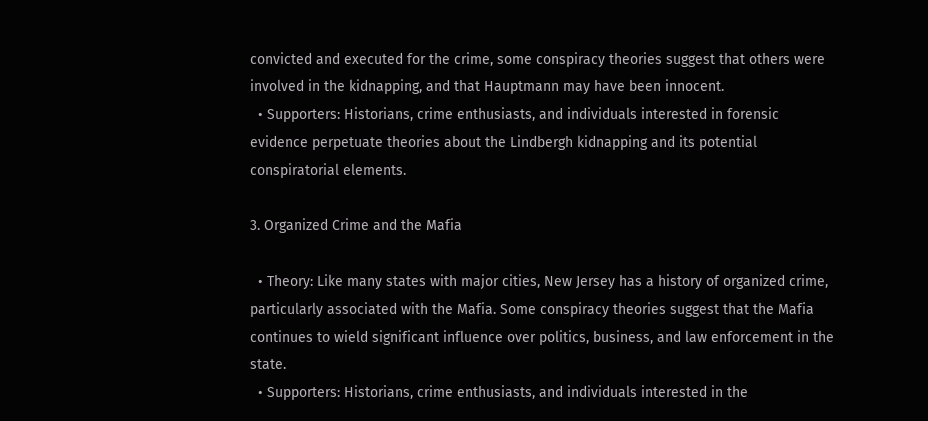convicted and executed for the crime, some conspiracy theories suggest that others were involved in the kidnapping, and that Hauptmann may have been innocent.
  • Supporters: Historians, crime enthusiasts, and individuals interested in forensic evidence perpetuate theories about the Lindbergh kidnapping and its potential conspiratorial elements.

3. Organized Crime and the Mafia

  • Theory: Like many states with major cities, New Jersey has a history of organized crime, particularly associated with the Mafia. Some conspiracy theories suggest that the Mafia continues to wield significant influence over politics, business, and law enforcement in the state.
  • Supporters: Historians, crime enthusiasts, and individuals interested in the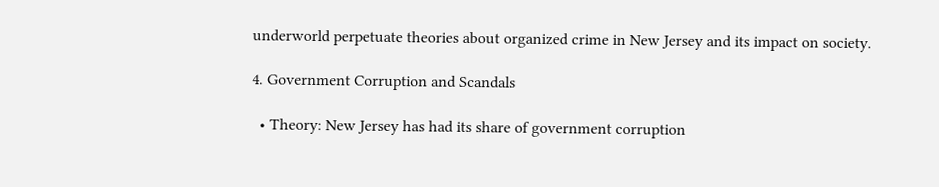underworld perpetuate theories about organized crime in New Jersey and its impact on society.

4. Government Corruption and Scandals

  • Theory: New Jersey has had its share of government corruption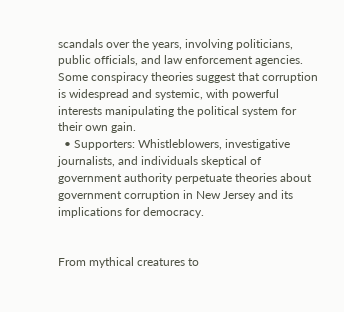scandals over the years, involving politicians, public officials, and law enforcement agencies. Some conspiracy theories suggest that corruption is widespread and systemic, with powerful interests manipulating the political system for their own gain.
  • Supporters: Whistleblowers, investigative journalists, and individuals skeptical of government authority perpetuate theories about government corruption in New Jersey and its implications for democracy.


From mythical creatures to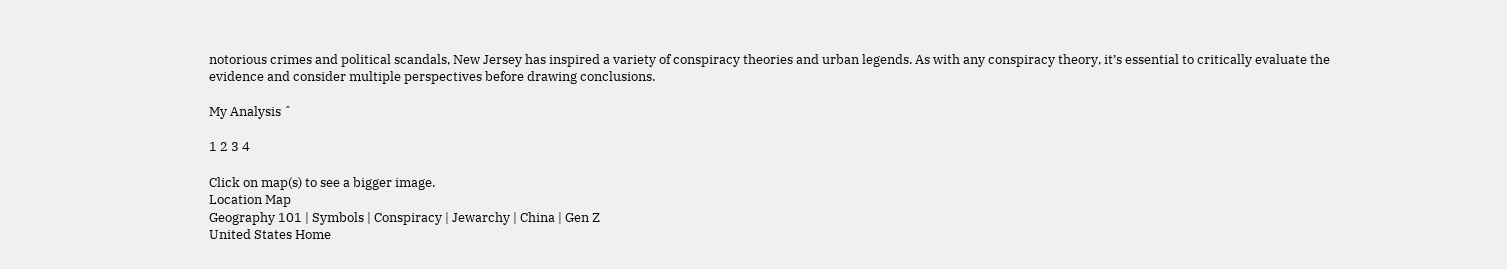notorious crimes and political scandals, New Jersey has inspired a variety of conspiracy theories and urban legends. As with any conspiracy theory, it’s essential to critically evaluate the evidence and consider multiple perspectives before drawing conclusions.

My Analysis ˆ

1 2 3 4

Click on map(s) to see a bigger image.
Location Map
Geography 101 | Symbols | Conspiracy | Jewarchy | China | Gen Z
United States Home